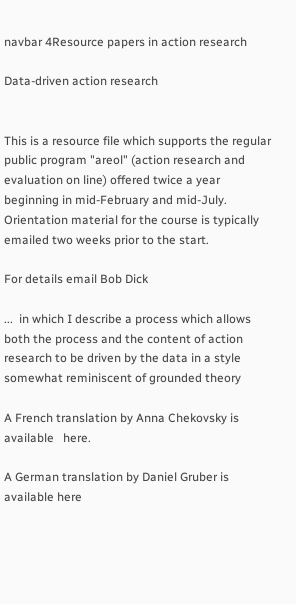navbar 4Resource papers in action research

Data-driven action research


This is a resource file which supports the regular public program "areol" (action research and evaluation on line) offered twice a year beginning in mid-February and mid-July.  Orientation material for the course is typically emailed two weeks prior to the start.

For details email Bob Dick

...  in which I describe a process which allows both the process and the content of action research to be driven by the data in a style somewhat reminiscent of grounded theory

A French translation by Anna Chekovsky is available   here.

A German translation by Daniel Gruber is available here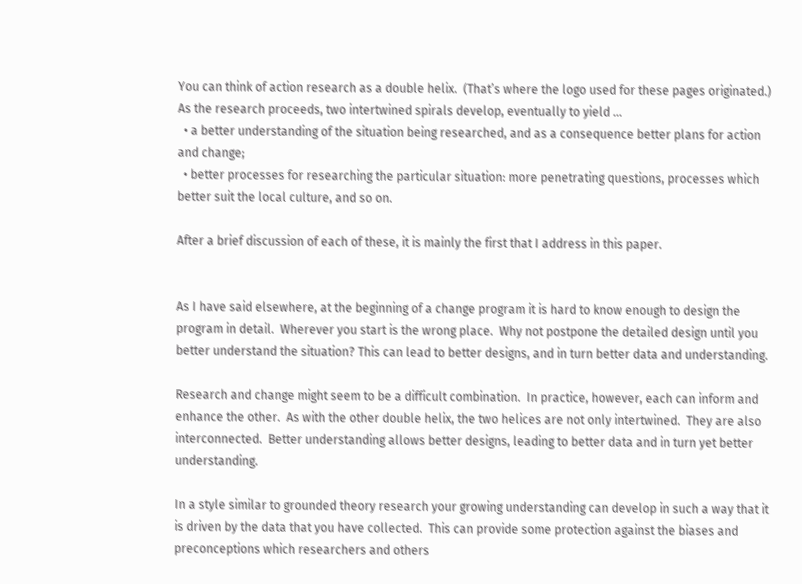You can think of action research as a double helix.  (That’s where the logo used for these pages originated.) As the research proceeds, two intertwined spirals develop, eventually to yield ...
  • a better understanding of the situation being researched, and as a consequence better plans for action and change;
  • better processes for researching the particular situation: more penetrating questions, processes which better suit the local culture, and so on.

After a brief discussion of each of these, it is mainly the first that I address in this paper.


As I have said elsewhere, at the beginning of a change program it is hard to know enough to design the program in detail.  Wherever you start is the wrong place.  Why not postpone the detailed design until you better understand the situation? This can lead to better designs, and in turn better data and understanding.

Research and change might seem to be a difficult combination.  In practice, however, each can inform and enhance the other.  As with the other double helix, the two helices are not only intertwined.  They are also interconnected.  Better understanding allows better designs, leading to better data and in turn yet better understanding.

In a style similar to grounded theory research your growing understanding can develop in such a way that it is driven by the data that you have collected.  This can provide some protection against the biases and preconceptions which researchers and others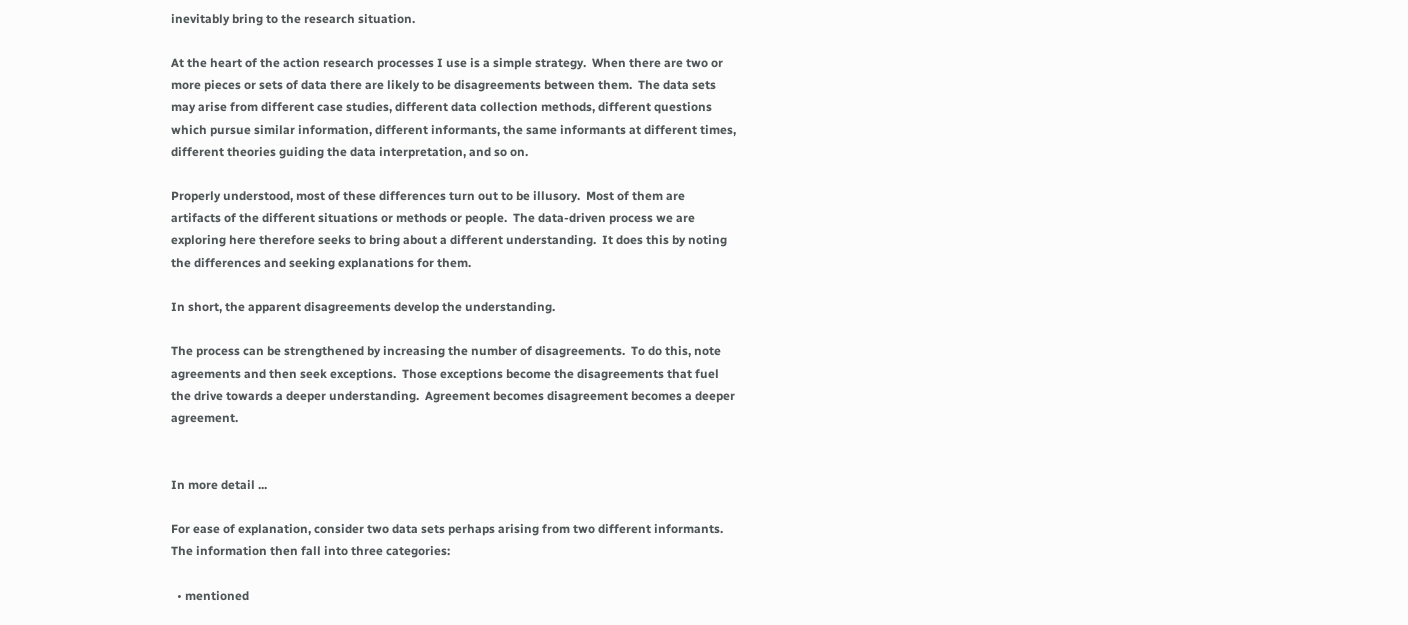inevitably bring to the research situation.

At the heart of the action research processes I use is a simple strategy.  When there are two or more pieces or sets of data there are likely to be disagreements between them.  The data sets may arise from different case studies, different data collection methods, different questions which pursue similar information, different informants, the same informants at different times, different theories guiding the data interpretation, and so on.

Properly understood, most of these differences turn out to be illusory.  Most of them are artifacts of the different situations or methods or people.  The data-driven process we are exploring here therefore seeks to bring about a different understanding.  It does this by noting the differences and seeking explanations for them.

In short, the apparent disagreements develop the understanding.

The process can be strengthened by increasing the number of disagreements.  To do this, note agreements and then seek exceptions.  Those exceptions become the disagreements that fuel the drive towards a deeper understanding.  Agreement becomes disagreement becomes a deeper agreement.


In more detail ...

For ease of explanation, consider two data sets perhaps arising from two different informants.  The information then fall into three categories:

  • mentioned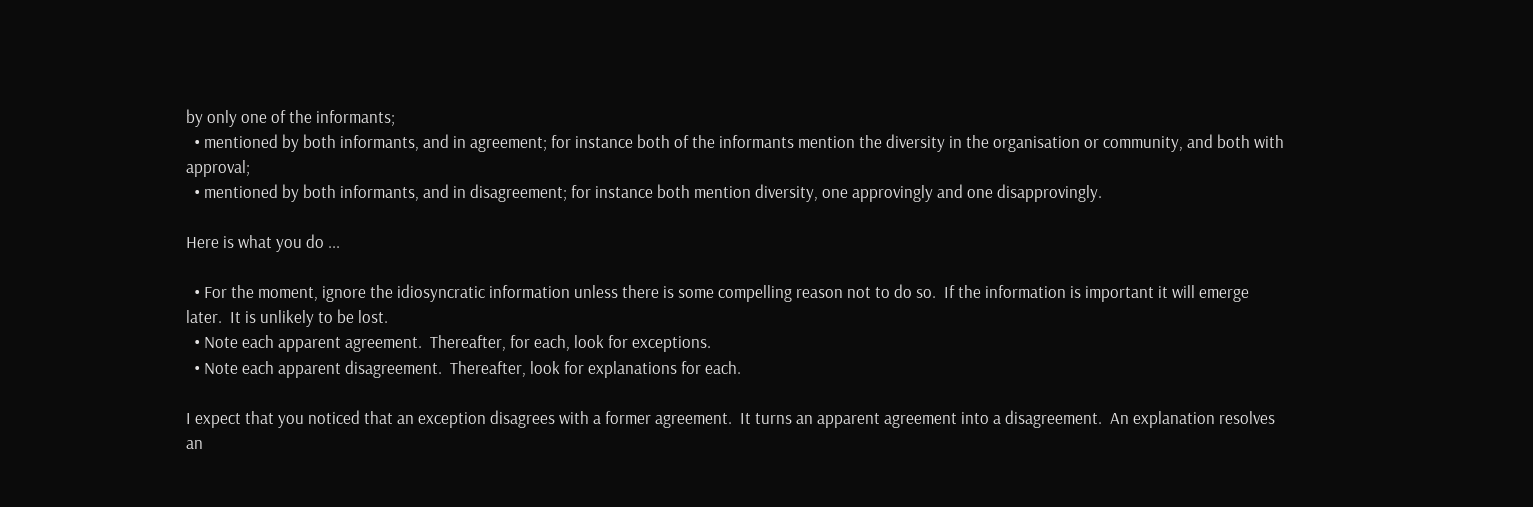by only one of the informants;
  • mentioned by both informants, and in agreement; for instance both of the informants mention the diversity in the organisation or community, and both with approval;
  • mentioned by both informants, and in disagreement; for instance both mention diversity, one approvingly and one disapprovingly.

Here is what you do ...

  • For the moment, ignore the idiosyncratic information unless there is some compelling reason not to do so.  If the information is important it will emerge later.  It is unlikely to be lost.
  • Note each apparent agreement.  Thereafter, for each, look for exceptions.
  • Note each apparent disagreement.  Thereafter, look for explanations for each.

I expect that you noticed that an exception disagrees with a former agreement.  It turns an apparent agreement into a disagreement.  An explanation resolves an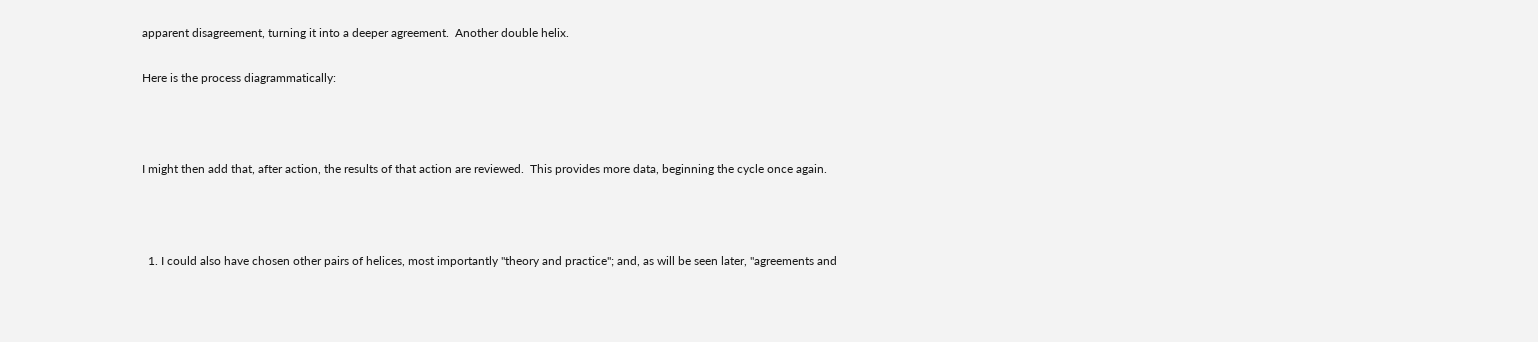apparent disagreement, turning it into a deeper agreement.  Another double helix.

Here is the process diagrammatically:



I might then add that, after action, the results of that action are reviewed.  This provides more data, beginning the cycle once again.



  1. I could also have chosen other pairs of helices, most importantly "theory and practice"; and, as will be seen later, "agreements and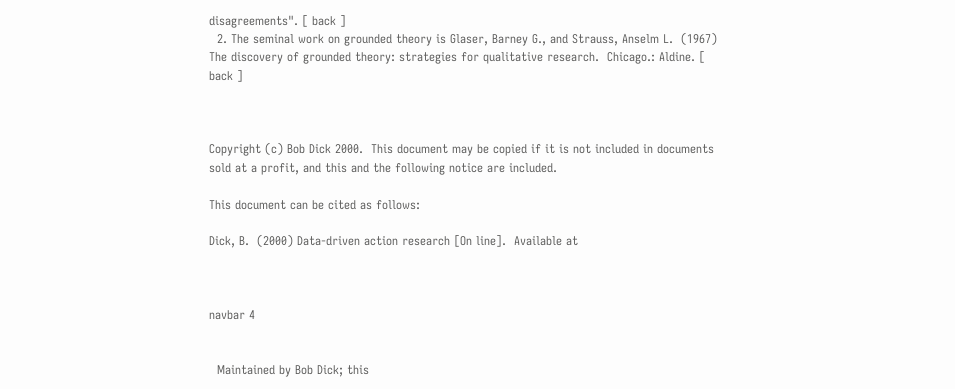disagreements". [ back ]
  2. The seminal work on grounded theory is Glaser, Barney G., and Strauss, Anselm L.  (1967) The discovery of grounded theory: strategies for qualitative research.  Chicago.: Aldine. [ back ]



Copyright (c) Bob Dick 2000.  This document may be copied if it is not included in documents sold at a profit, and this and the following notice are included.

This document can be cited as follows:

Dick, B.  (2000) Data-driven action research [On line].  Available at



navbar 4


  Maintained by Bob Dick; this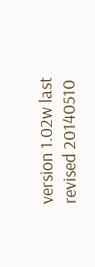version 1.02w last revised 20140510